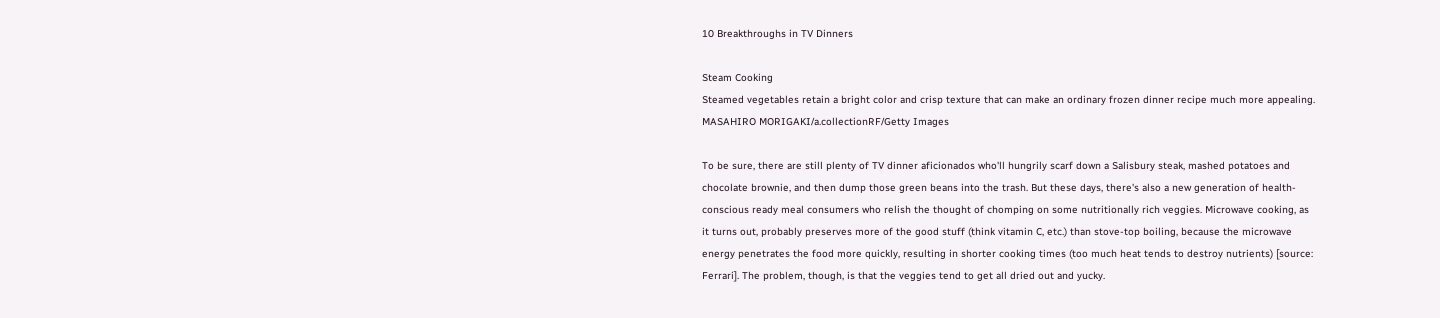10 Breakthroughs in TV Dinners

Steam Cooking
Steamed vegetables retain a bright color and crisp texture that can make an ordinary frozen dinner recipe much more appealing. MASAHIRO MORIGAKI/a.collectionRF/Getty Images

To be sure, there are still plenty of TV dinner aficionados who'll hungrily scarf down a Salisbury steak, mashed potatoes and chocolate brownie, and then dump those green beans into the trash. But these days, there's also a new generation of health-conscious ready meal consumers who relish the thought of chomping on some nutritionally rich veggies. Microwave cooking, as it turns out, probably preserves more of the good stuff (think vitamin C, etc.) than stove-top boiling, because the microwave energy penetrates the food more quickly, resulting in shorter cooking times (too much heat tends to destroy nutrients) [source: Ferrari]. The problem, though, is that the veggies tend to get all dried out and yucky.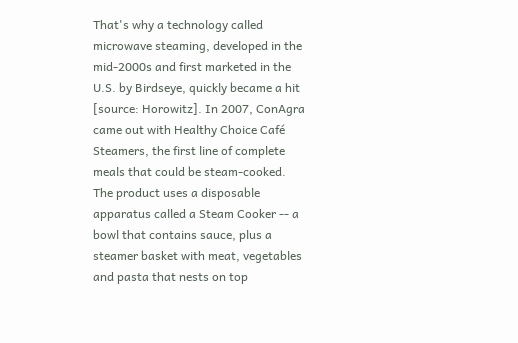That's why a technology called microwave steaming, developed in the mid-2000s and first marketed in the U.S. by Birdseye, quickly became a hit [source: Horowitz]. In 2007, ConAgra came out with Healthy Choice Café Steamers, the first line of complete meals that could be steam-cooked. The product uses a disposable apparatus called a Steam Cooker -- a bowl that contains sauce, plus a steamer basket with meat, vegetables and pasta that nests on top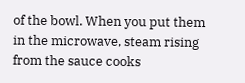of the bowl. When you put them in the microwave, steam rising from the sauce cooks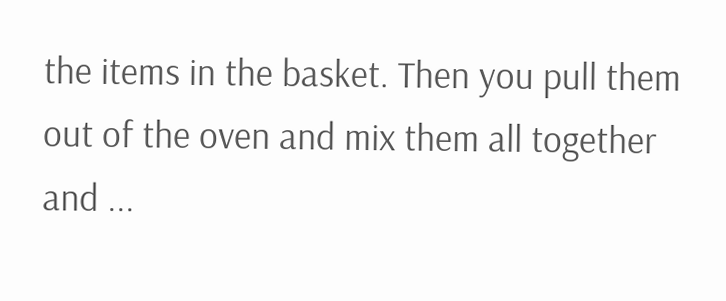the items in the basket. Then you pull them out of the oven and mix them all together and ...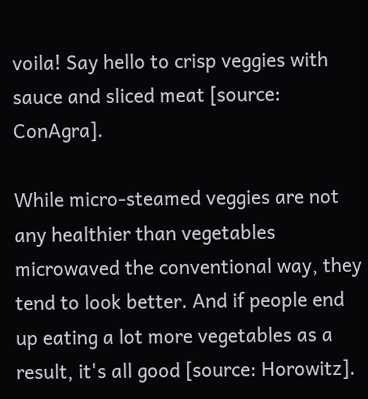voila! Say hello to crisp veggies with sauce and sliced meat [source: ConAgra].

While micro-steamed veggies are not any healthier than vegetables microwaved the conventional way, they tend to look better. And if people end up eating a lot more vegetables as a result, it's all good [source: Horowitz].